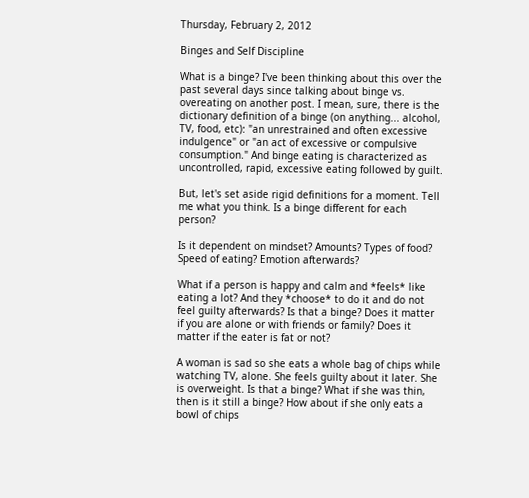Thursday, February 2, 2012

Binges and Self Discipline

What is a binge? I've been thinking about this over the past several days since talking about binge vs. overeating on another post. I mean, sure, there is the dictionary definition of a binge (on anything... alcohol, TV, food, etc): "an unrestrained and often excessive indulgence" or "an act of excessive or compulsive consumption." And binge eating is characterized as uncontrolled, rapid, excessive eating followed by guilt.

But, let's set aside rigid definitions for a moment. Tell me what you think. Is a binge different for each person?

Is it dependent on mindset? Amounts? Types of food? Speed of eating? Emotion afterwards?

What if a person is happy and calm and *feels* like eating a lot? And they *choose* to do it and do not feel guilty afterwards? Is that a binge? Does it matter if you are alone or with friends or family? Does it matter if the eater is fat or not?

A woman is sad so she eats a whole bag of chips while watching TV, alone. She feels guilty about it later. She is overweight. Is that a binge? What if she was thin, then is it still a binge? How about if she only eats a bowl of chips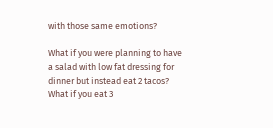with those same emotions?

What if you were planning to have a salad with low fat dressing for dinner but instead eat 2 tacos?
What if you eat 3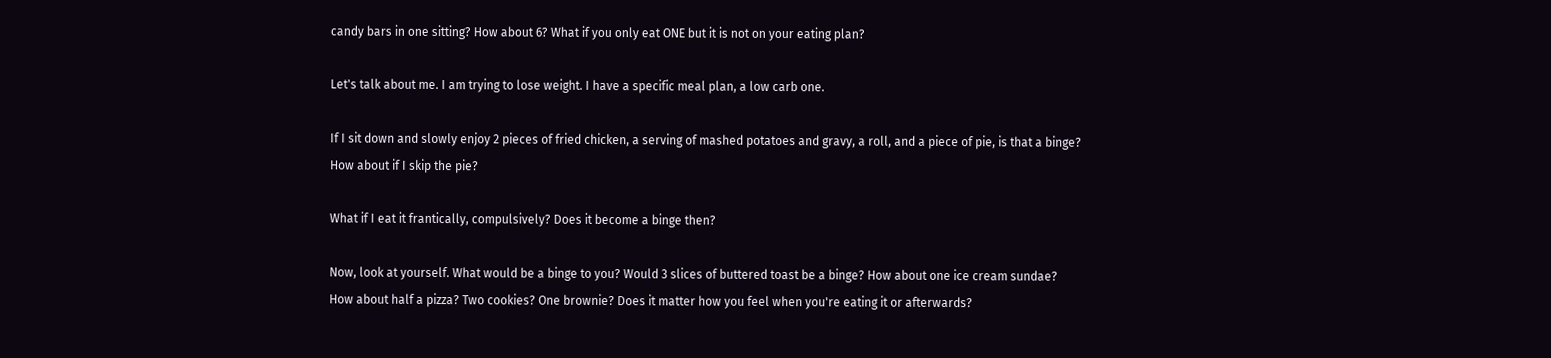candy bars in one sitting? How about 6? What if you only eat ONE but it is not on your eating plan?

Let's talk about me. I am trying to lose weight. I have a specific meal plan, a low carb one.

If I sit down and slowly enjoy 2 pieces of fried chicken, a serving of mashed potatoes and gravy, a roll, and a piece of pie, is that a binge? How about if I skip the pie?

What if I eat it frantically, compulsively? Does it become a binge then?

Now, look at yourself. What would be a binge to you? Would 3 slices of buttered toast be a binge? How about one ice cream sundae? How about half a pizza? Two cookies? One brownie? Does it matter how you feel when you're eating it or afterwards?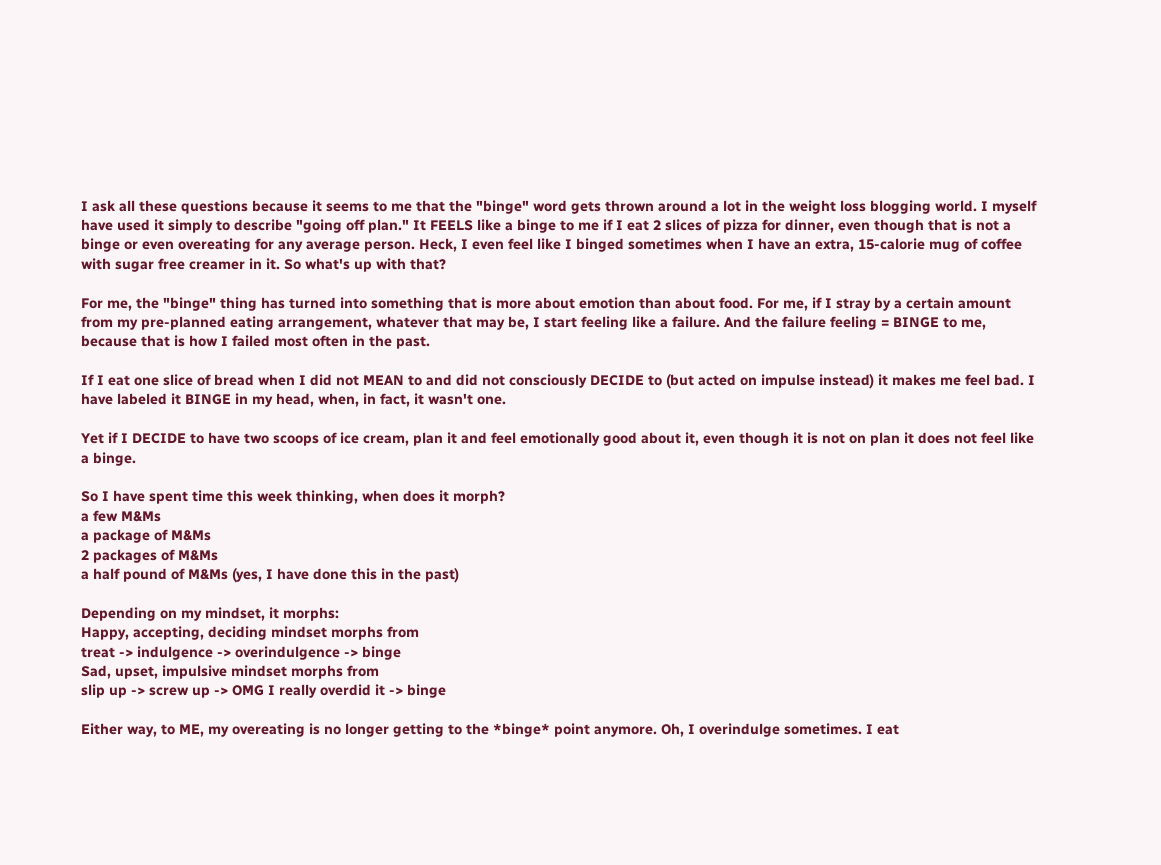I ask all these questions because it seems to me that the "binge" word gets thrown around a lot in the weight loss blogging world. I myself have used it simply to describe "going off plan." It FEELS like a binge to me if I eat 2 slices of pizza for dinner, even though that is not a binge or even overeating for any average person. Heck, I even feel like I binged sometimes when I have an extra, 15-calorie mug of coffee with sugar free creamer in it. So what's up with that?

For me, the "binge" thing has turned into something that is more about emotion than about food. For me, if I stray by a certain amount from my pre-planned eating arrangement, whatever that may be, I start feeling like a failure. And the failure feeling = BINGE to me, because that is how I failed most often in the past.

If I eat one slice of bread when I did not MEAN to and did not consciously DECIDE to (but acted on impulse instead) it makes me feel bad. I have labeled it BINGE in my head, when, in fact, it wasn't one.

Yet if I DECIDE to have two scoops of ice cream, plan it and feel emotionally good about it, even though it is not on plan it does not feel like a binge.

So I have spent time this week thinking, when does it morph?
a few M&Ms
a package of M&Ms
2 packages of M&Ms
a half pound of M&Ms (yes, I have done this in the past)

Depending on my mindset, it morphs:
Happy, accepting, deciding mindset morphs from
treat -> indulgence -> overindulgence -> binge
Sad, upset, impulsive mindset morphs from
slip up -> screw up -> OMG I really overdid it -> binge

Either way, to ME, my overeating is no longer getting to the *binge* point anymore. Oh, I overindulge sometimes. I eat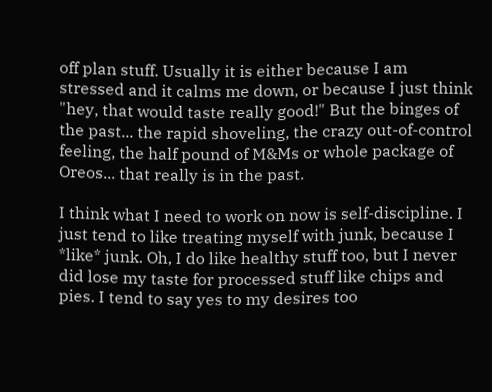off plan stuff. Usually it is either because I am stressed and it calms me down, or because I just think "hey, that would taste really good!" But the binges of the past... the rapid shoveling, the crazy out-of-control feeling, the half pound of M&Ms or whole package of Oreos... that really is in the past.

I think what I need to work on now is self-discipline. I just tend to like treating myself with junk, because I *like* junk. Oh, I do like healthy stuff too, but I never did lose my taste for processed stuff like chips and pies. I tend to say yes to my desires too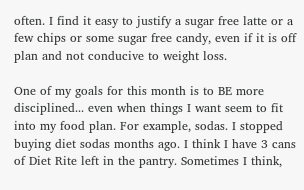often. I find it easy to justify a sugar free latte or a few chips or some sugar free candy, even if it is off plan and not conducive to weight loss.

One of my goals for this month is to BE more disciplined... even when things I want seem to fit into my food plan. For example, sodas. I stopped buying diet sodas months ago. I think I have 3 cans of Diet Rite left in the pantry. Sometimes I think,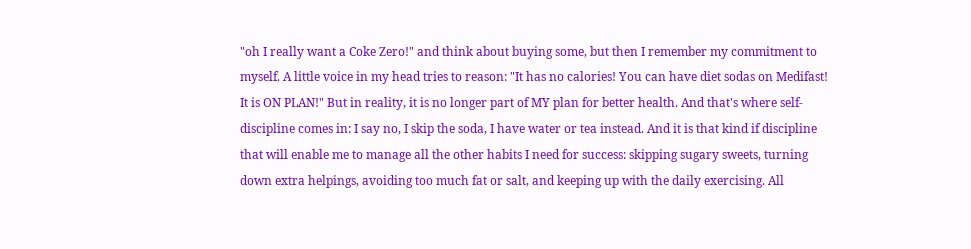"oh I really want a Coke Zero!" and think about buying some, but then I remember my commitment to myself. A little voice in my head tries to reason: "It has no calories! You can have diet sodas on Medifast! It is ON PLAN!" But in reality, it is no longer part of MY plan for better health. And that's where self-discipline comes in: I say no, I skip the soda, I have water or tea instead. And it is that kind if discipline that will enable me to manage all the other habits I need for success: skipping sugary sweets, turning down extra helpings, avoiding too much fat or salt, and keeping up with the daily exercising. All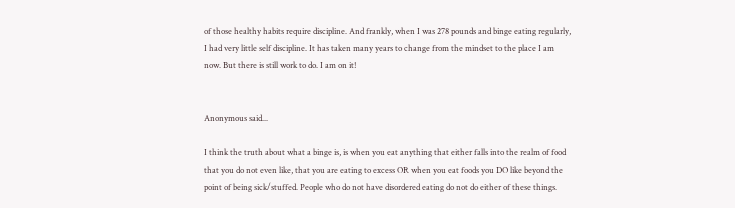of those healthy habits require discipline. And frankly, when I was 278 pounds and binge eating regularly, I had very little self discipline. It has taken many years to change from the mindset to the place I am now. But there is still work to do. I am on it!


Anonymous said...

I think the truth about what a binge is, is when you eat anything that either falls into the realm of food that you do not even like, that you are eating to excess OR when you eat foods you DO like beyond the point of being sick/stuffed. People who do not have disordered eating do not do either of these things.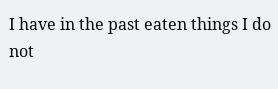I have in the past eaten things I do not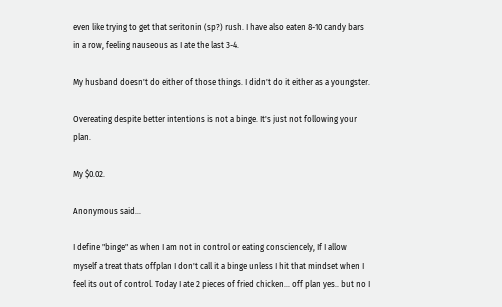even like trying to get that seritonin (sp?) rush. I have also eaten 8-10 candy bars in a row, feeling nauseous as I ate the last 3-4.

My husband doesn't do either of those things. I didn't do it either as a youngster.

Overeating despite better intentions is not a binge. It's just not following your plan.

My $0.02.

Anonymous said...

I define "binge" as when I am not in control or eating consciencely, If I allow myself a treat thats offplan I don't call it a binge unless I hit that mindset when I feel its out of control. Today I ate 2 pieces of fried chicken... off plan yes.. but no I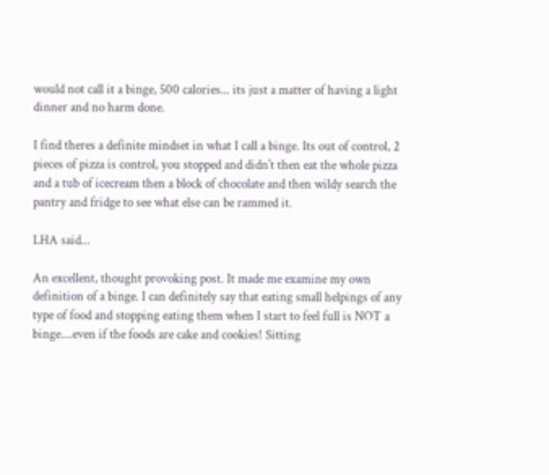would not call it a binge, 500 calories... its just a matter of having a light dinner and no harm done.

I find theres a definite mindset in what I call a binge. Its out of control, 2 pieces of pizza is control, you stopped and didn't then eat the whole pizza and a tub of icecream then a block of chocolate and then wildy search the pantry and fridge to see what else can be rammed it.

LHA said...

An excellent, thought provoking post. It made me examine my own definition of a binge. I can definitely say that eating small helpings of any type of food and stopping eating them when I start to feel full is NOT a binge....even if the foods are cake and cookies! Sitting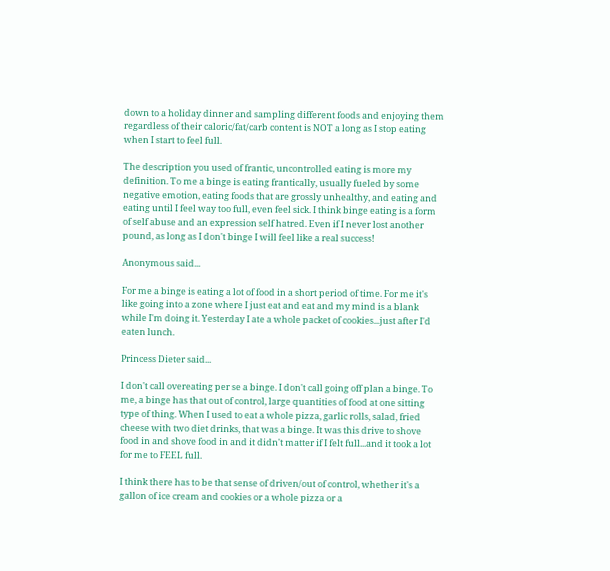down to a holiday dinner and sampling different foods and enjoying them regardless of their caloric/fat/carb content is NOT a long as I stop eating when I start to feel full.

The description you used of frantic, uncontrolled eating is more my definition. To me a binge is eating frantically, usually fueled by some negative emotion, eating foods that are grossly unhealthy, and eating and eating until I feel way too full, even feel sick. I think binge eating is a form of self abuse and an expression self hatred. Even if I never lost another pound, as long as I don't binge I will feel like a real success!

Anonymous said...

For me a binge is eating a lot of food in a short period of time. For me it's like going into a zone where I just eat and eat and my mind is a blank while I'm doing it. Yesterday I ate a whole packet of cookies...just after I'd eaten lunch.

Princess Dieter said...

I don't call overeating per se a binge. I don't call going off plan a binge. To me, a binge has that out of control, large quantities of food at one sitting type of thing. When I used to eat a whole pizza, garlic rolls, salad, fried cheese with two diet drinks, that was a binge. It was this drive to shove food in and shove food in and it didn't matter if I felt full...and it took a lot for me to FEEL full.

I think there has to be that sense of driven/out of control, whether it's a gallon of ice cream and cookies or a whole pizza or a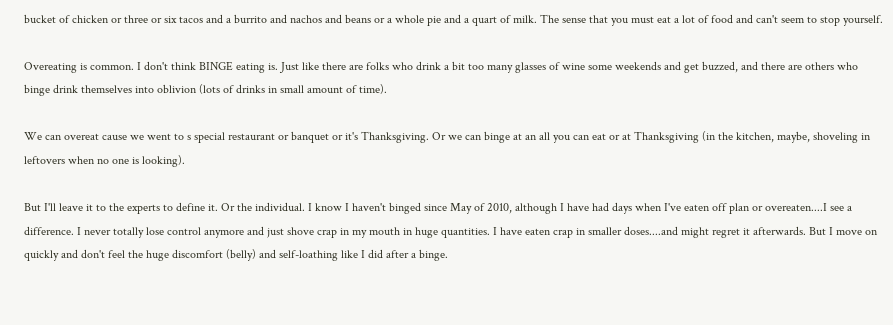bucket of chicken or three or six tacos and a burrito and nachos and beans or a whole pie and a quart of milk. The sense that you must eat a lot of food and can't seem to stop yourself.

Overeating is common. I don't think BINGE eating is. Just like there are folks who drink a bit too many glasses of wine some weekends and get buzzed, and there are others who binge drink themselves into oblivion (lots of drinks in small amount of time).

We can overeat cause we went to s special restaurant or banquet or it's Thanksgiving. Or we can binge at an all you can eat or at Thanksgiving (in the kitchen, maybe, shoveling in leftovers when no one is looking).

But I'll leave it to the experts to define it. Or the individual. I know I haven't binged since May of 2010, although I have had days when I've eaten off plan or overeaten....I see a difference. I never totally lose control anymore and just shove crap in my mouth in huge quantities. I have eaten crap in smaller doses....and might regret it afterwards. But I move on quickly and don't feel the huge discomfort (belly) and self-loathing like I did after a binge.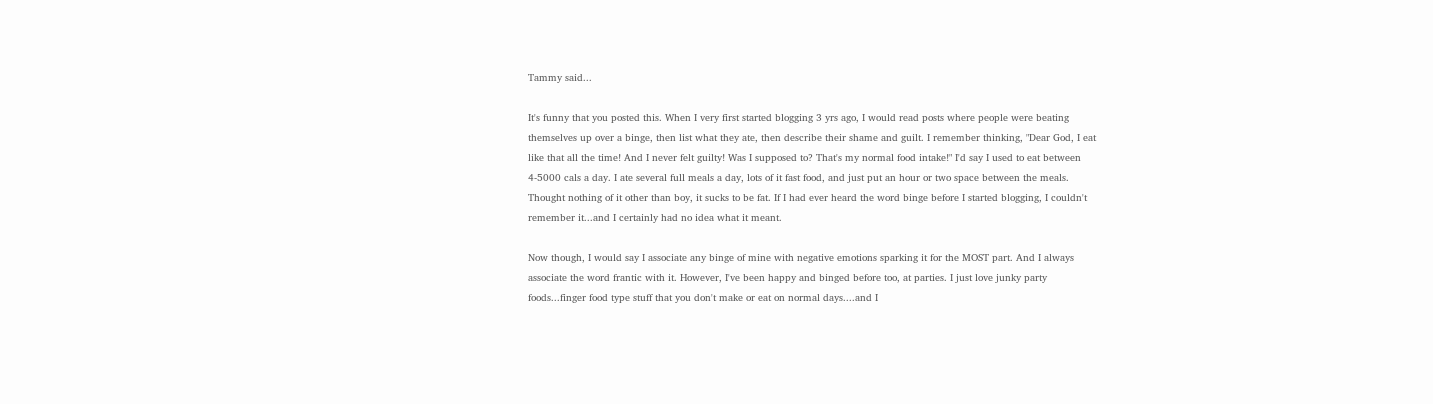Tammy said...

It's funny that you posted this. When I very first started blogging 3 yrs ago, I would read posts where people were beating themselves up over a binge, then list what they ate, then describe their shame and guilt. I remember thinking, "Dear God, I eat like that all the time! And I never felt guilty! Was I supposed to? That's my normal food intake!" I'd say I used to eat between 4-5000 cals a day. I ate several full meals a day, lots of it fast food, and just put an hour or two space between the meals. Thought nothing of it other than boy, it sucks to be fat. If I had ever heard the word binge before I started blogging, I couldn't remember it...and I certainly had no idea what it meant.

Now though, I would say I associate any binge of mine with negative emotions sparking it for the MOST part. And I always associate the word frantic with it. However, I've been happy and binged before too, at parties. I just love junky party foods...finger food type stuff that you don't make or eat on normal days....and I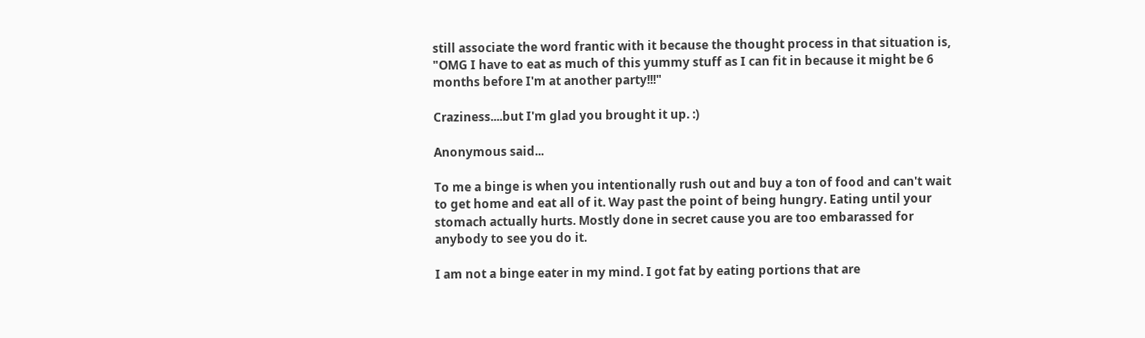still associate the word frantic with it because the thought process in that situation is, "OMG I have to eat as much of this yummy stuff as I can fit in because it might be 6 months before I'm at another party!!!"

Craziness....but I'm glad you brought it up. :)

Anonymous said...

To me a binge is when you intentionally rush out and buy a ton of food and can't wait to get home and eat all of it. Way past the point of being hungry. Eating until your stomach actually hurts. Mostly done in secret cause you are too embarassed for anybody to see you do it.

I am not a binge eater in my mind. I got fat by eating portions that are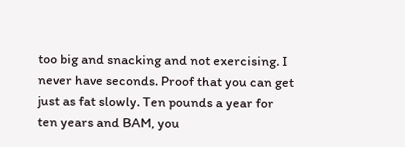too big and snacking and not exercising. I never have seconds. Proof that you can get just as fat slowly. Ten pounds a year for ten years and BAM, you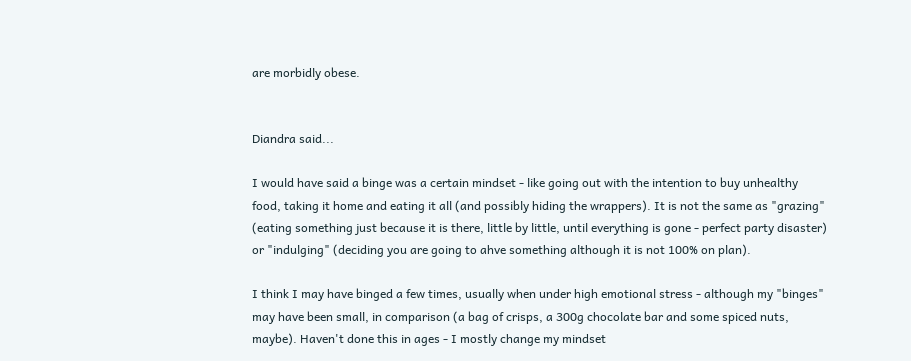are morbidly obese.


Diandra said...

I would have said a binge was a certain mindset - like going out with the intention to buy unhealthy food, taking it home and eating it all (and possibly hiding the wrappers). It is not the same as "grazing" (eating something just because it is there, little by little, until everything is gone - perfect party disaster) or "indulging" (deciding you are going to ahve something although it is not 100% on plan).

I think I may have binged a few times, usually when under high emotional stress - although my "binges" may have been small, in comparison (a bag of crisps, a 300g chocolate bar and some spiced nuts, maybe). Haven't done this in ages - I mostly change my mindset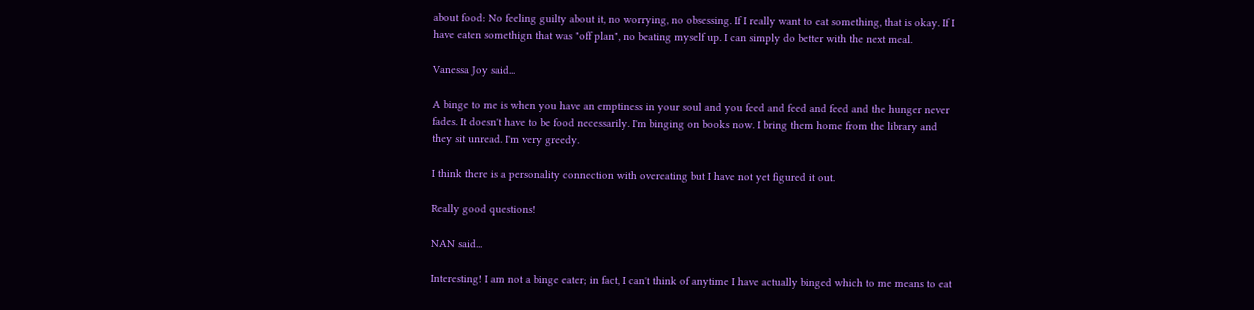about food: No feeling guilty about it, no worrying, no obsessing. If I really want to eat something, that is okay. If I have eaten somethign that was "off plan", no beating myself up. I can simply do better with the next meal.

Vanessa Joy said...

A binge to me is when you have an emptiness in your soul and you feed and feed and feed and the hunger never fades. It doesn't have to be food necessarily. I'm binging on books now. I bring them home from the library and they sit unread. I'm very greedy.

I think there is a personality connection with overeating but I have not yet figured it out.

Really good questions!

NAN said...

Interesting! I am not a binge eater; in fact, I can't think of anytime I have actually binged which to me means to eat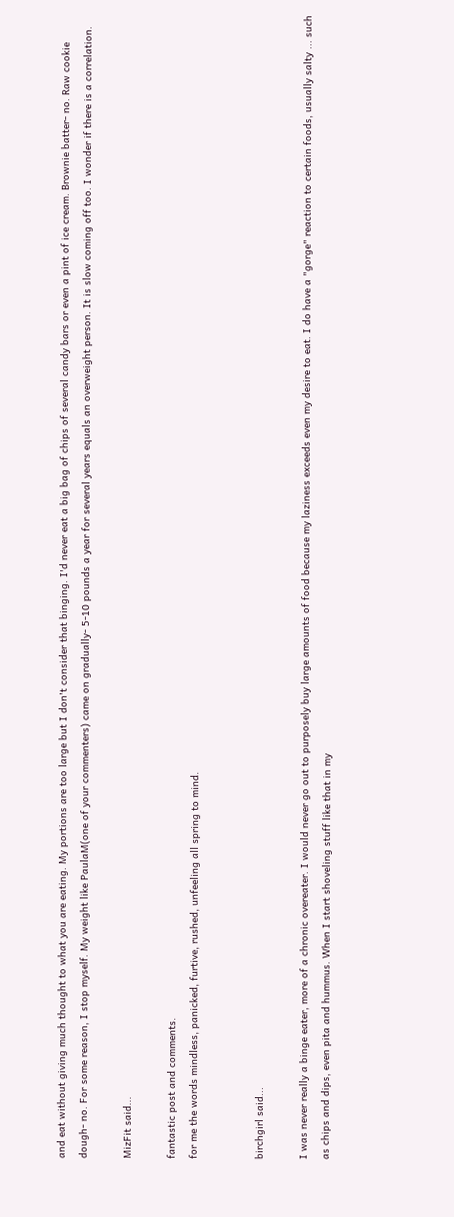and eat without giving much thought to what you are eating. My portions are too large but I don't consider that binging. I'd never eat a big bag of chips of several candy bars or even a pint of ice cream. Brownie batter- no. Raw cookie dough- no. For some reason, I stop myself. My weight like PaulaM(one of your commenters) came on gradually- 5-10 pounds a year for several years equals an overweight person. It is slow coming off too. I wonder if there is a correlation.

MizFit said...

fantastic post and comments.
for me the words mindless, panicked, furtive, rushed, unfeeling all spring to mind.


birchgirl said...

I was never really a binge eater, more of a chronic overeater. I would never go out to purposely buy large amounts of food because my laziness exceeds even my desire to eat. I do have a "gorge" reaction to certain foods, usually salty ... such as chips and dips, even pita and hummus. When I start shoveling stuff like that in my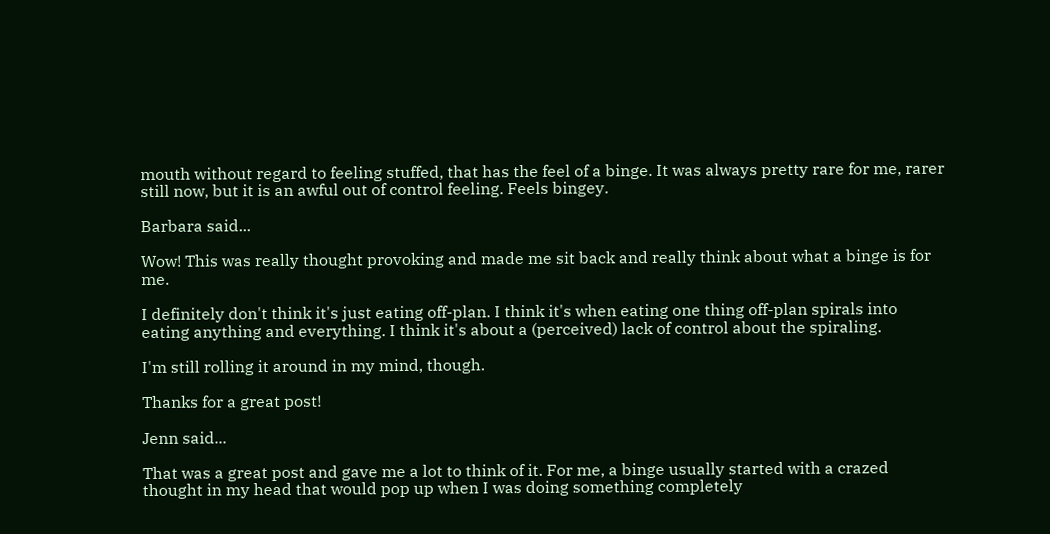mouth without regard to feeling stuffed, that has the feel of a binge. It was always pretty rare for me, rarer still now, but it is an awful out of control feeling. Feels bingey.

Barbara said...

Wow! This was really thought provoking and made me sit back and really think about what a binge is for me.

I definitely don't think it's just eating off-plan. I think it's when eating one thing off-plan spirals into eating anything and everything. I think it's about a (perceived) lack of control about the spiraling.

I'm still rolling it around in my mind, though.

Thanks for a great post!

Jenn said...

That was a great post and gave me a lot to think of it. For me, a binge usually started with a crazed thought in my head that would pop up when I was doing something completely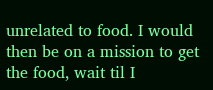unrelated to food. I would then be on a mission to get the food, wait til I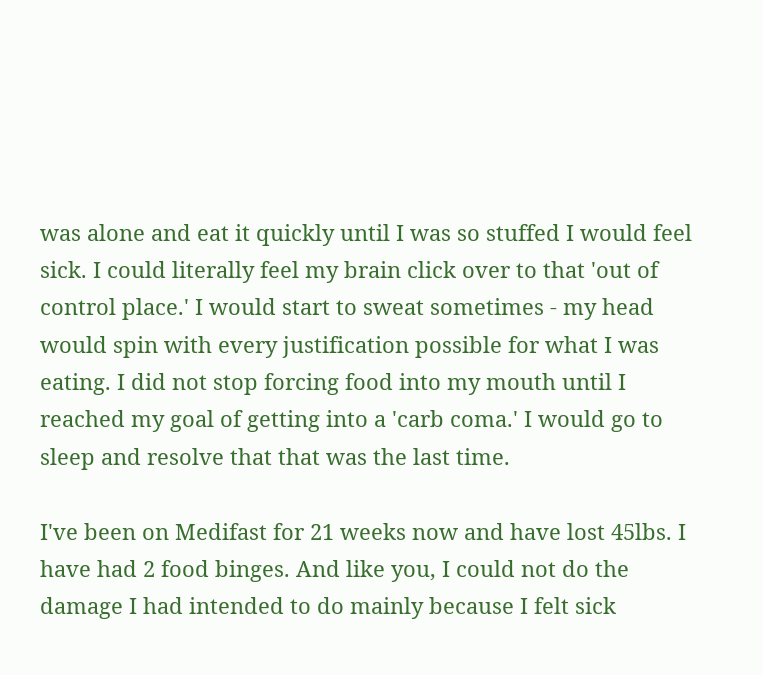was alone and eat it quickly until I was so stuffed I would feel sick. I could literally feel my brain click over to that 'out of control place.' I would start to sweat sometimes - my head would spin with every justification possible for what I was eating. I did not stop forcing food into my mouth until I reached my goal of getting into a 'carb coma.' I would go to sleep and resolve that that was the last time.

I've been on Medifast for 21 weeks now and have lost 45lbs. I have had 2 food binges. And like you, I could not do the damage I had intended to do mainly because I felt sick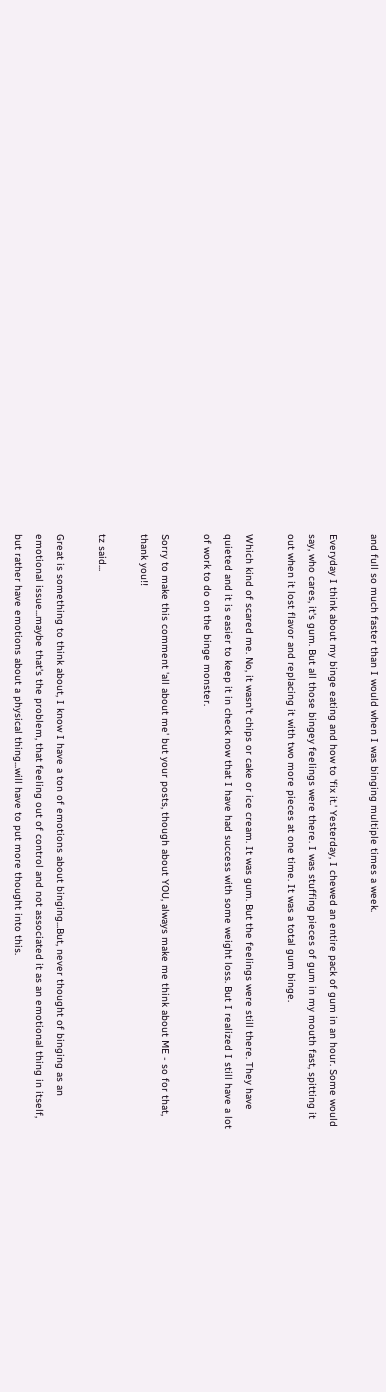and full so much faster than I would when I was binging multiple times a week.

Everyday I think about my binge eating and how to 'fix it.' Yesterday, I chewed an entire pack of gum in an hour. Some would say, who cares, it's gum. But all those bingey feelings were there. I was stuffing pieces of gum in my mouth fast, spitting it out when it lost flavor and replacing it with two more pieces at one time. It was a total gum binge.

Which kind of scared me. No, it wasn't chips or cake or ice cream. It was gum. But the feelings were still there. They have quieted and it is easier to keep it in check now that I have had success with some weight loss. But I realized I still have a lot of work to do on the binge monster.

Sorry to make this comment 'all about me' but your posts, though about YOU, always make me think about ME - so for that, thank you!!

tz said...

Great is something to think about, I know I have a ton of emotions about binging...But, never thought of binging as an emotional issue...maybe that's the problem, that feeling out of control and not associated it as an emotional thing in itself, but rather have emotions about a physical thing...will have to put more thought into this.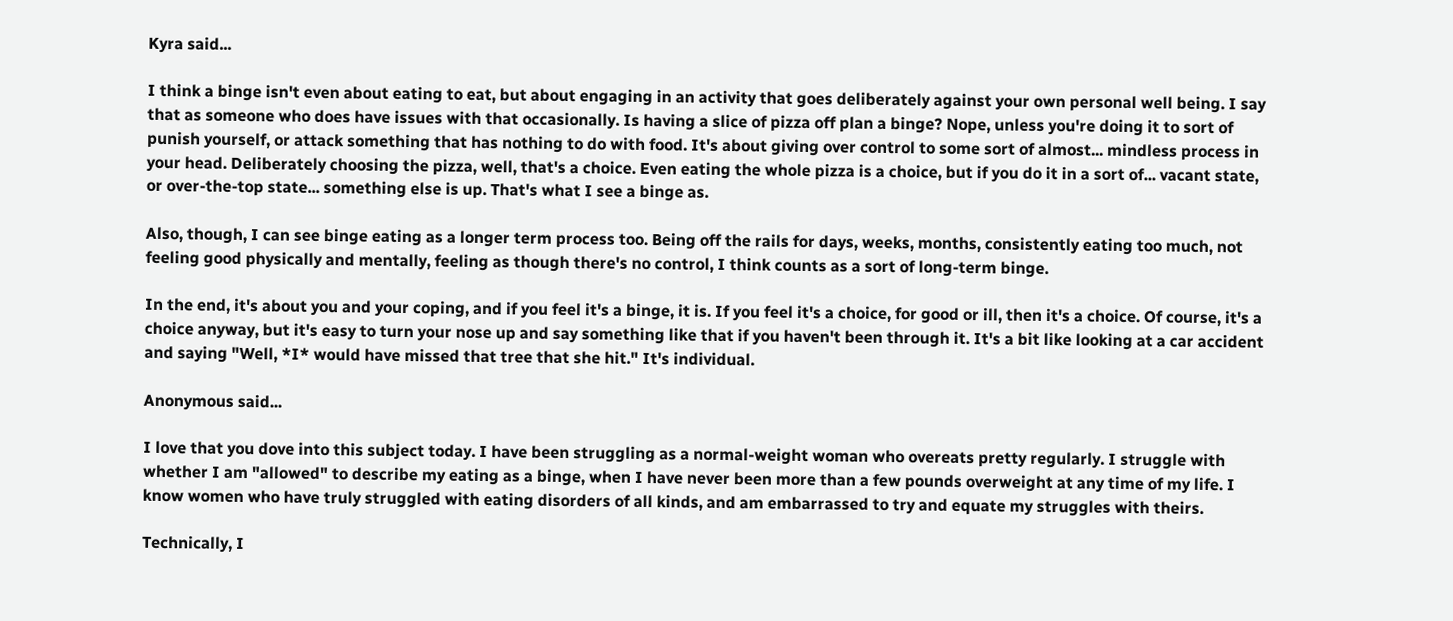Kyra said...

I think a binge isn't even about eating to eat, but about engaging in an activity that goes deliberately against your own personal well being. I say that as someone who does have issues with that occasionally. Is having a slice of pizza off plan a binge? Nope, unless you're doing it to sort of punish yourself, or attack something that has nothing to do with food. It's about giving over control to some sort of almost... mindless process in your head. Deliberately choosing the pizza, well, that's a choice. Even eating the whole pizza is a choice, but if you do it in a sort of... vacant state, or over-the-top state... something else is up. That's what I see a binge as.

Also, though, I can see binge eating as a longer term process too. Being off the rails for days, weeks, months, consistently eating too much, not feeling good physically and mentally, feeling as though there's no control, I think counts as a sort of long-term binge.

In the end, it's about you and your coping, and if you feel it's a binge, it is. If you feel it's a choice, for good or ill, then it's a choice. Of course, it's a choice anyway, but it's easy to turn your nose up and say something like that if you haven't been through it. It's a bit like looking at a car accident and saying "Well, *I* would have missed that tree that she hit." It's individual.

Anonymous said...

I love that you dove into this subject today. I have been struggling as a normal-weight woman who overeats pretty regularly. I struggle with whether I am "allowed" to describe my eating as a binge, when I have never been more than a few pounds overweight at any time of my life. I know women who have truly struggled with eating disorders of all kinds, and am embarrassed to try and equate my struggles with theirs.

Technically, I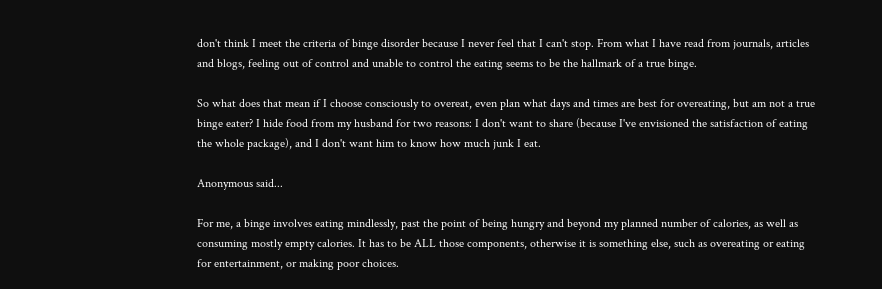don't think I meet the criteria of binge disorder because I never feel that I can't stop. From what I have read from journals, articles and blogs, feeling out of control and unable to control the eating seems to be the hallmark of a true binge.

So what does that mean if I choose consciously to overeat, even plan what days and times are best for overeating, but am not a true binge eater? I hide food from my husband for two reasons: I don't want to share (because I've envisioned the satisfaction of eating the whole package), and I don't want him to know how much junk I eat.

Anonymous said...

For me, a binge involves eating mindlessly, past the point of being hungry and beyond my planned number of calories, as well as consuming mostly empty calories. It has to be ALL those components, otherwise it is something else, such as overeating or eating for entertainment, or making poor choices.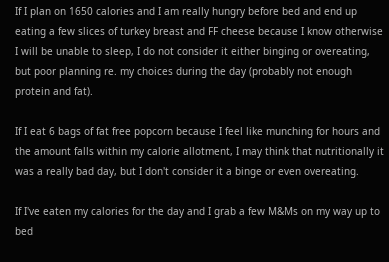If I plan on 1650 calories and I am really hungry before bed and end up eating a few slices of turkey breast and FF cheese because I know otherwise I will be unable to sleep, I do not consider it either binging or overeating, but poor planning re. my choices during the day (probably not enough protein and fat).

If I eat 6 bags of fat free popcorn because I feel like munching for hours and the amount falls within my calorie allotment, I may think that nutritionally it was a really bad day, but I don't consider it a binge or even overeating.

If I've eaten my calories for the day and I grab a few M&Ms on my way up to bed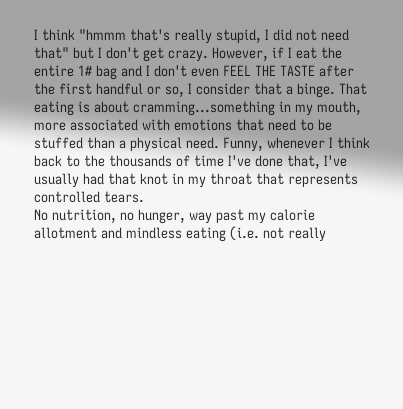I think "hmmm that's really stupid, I did not need that" but I don't get crazy. However, if I eat the entire 1# bag and I don't even FEEL THE TASTE after the first handful or so, I consider that a binge. That eating is about cramming...something in my mouth, more associated with emotions that need to be stuffed than a physical need. Funny, whenever I think back to the thousands of time I've done that, I've usually had that knot in my throat that represents controlled tears.
No nutrition, no hunger, way past my calorie allotment and mindless eating (i.e. not really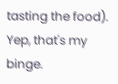tasting the food). Yep, that's my binge.